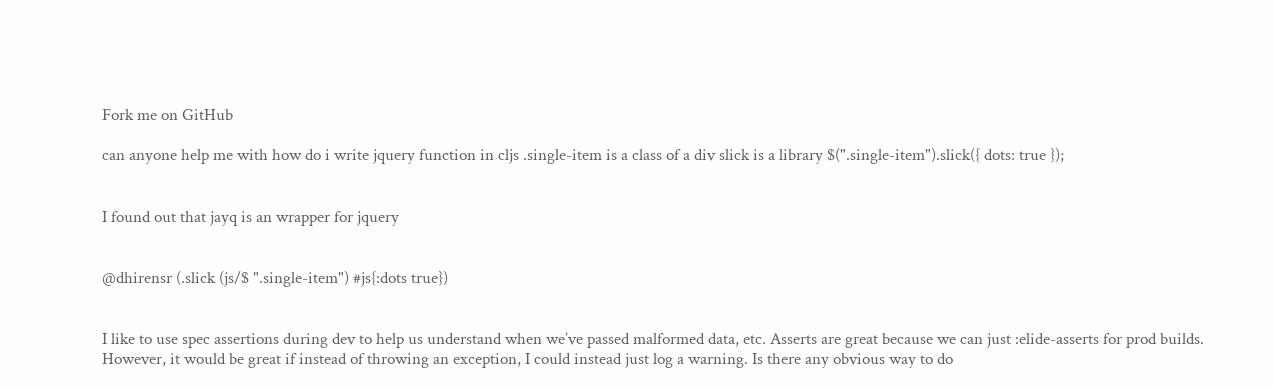Fork me on GitHub

can anyone help me with how do i write jquery function in cljs .single-item is a class of a div slick is a library $(".single-item").slick({ dots: true });


I found out that jayq is an wrapper for jquery


@dhirensr (.slick (js/$ ".single-item") #js{:dots true})


I like to use spec assertions during dev to help us understand when we’ve passed malformed data, etc. Asserts are great because we can just :elide-asserts for prod builds. However, it would be great if instead of throwing an exception, I could instead just log a warning. Is there any obvious way to do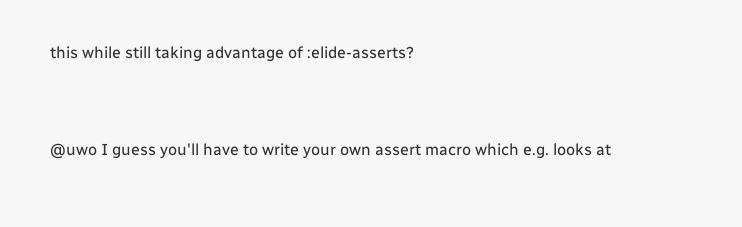this while still taking advantage of :elide-asserts?


@uwo I guess you'll have to write your own assert macro which e.g. looks at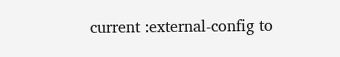current :external-config to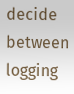decide between logging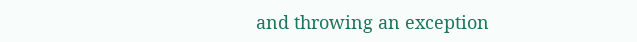and throwing an exception